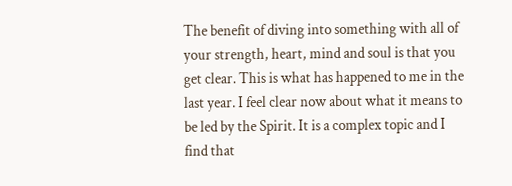The benefit of diving into something with all of your strength, heart, mind and soul is that you get clear. This is what has happened to me in the last year. I feel clear now about what it means to be led by the Spirit. It is a complex topic and I find that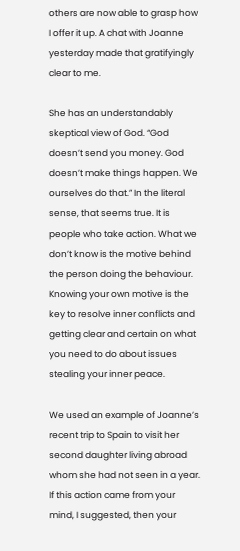others are now able to grasp how I offer it up. A chat with Joanne yesterday made that gratifyingly clear to me.

She has an understandably skeptical view of God. “God doesn’t send you money. God doesn’t make things happen. We ourselves do that.” In the literal sense, that seems true. It is people who take action. What we don’t know is the motive behind the person doing the behaviour. Knowing your own motive is the key to resolve inner conflicts and getting clear and certain on what you need to do about issues stealing your inner peace.

We used an example of Joanne’s recent trip to Spain to visit her second daughter living abroad whom she had not seen in a year. If this action came from your mind, I suggested, then your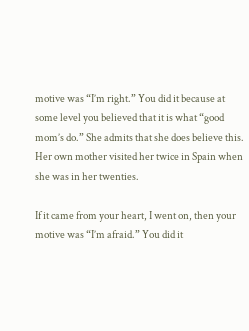motive was “I’m right.” You did it because at some level you believed that it is what “good mom’s do.” She admits that she does believe this. Her own mother visited her twice in Spain when she was in her twenties.

If it came from your heart, I went on, then your motive was “I’m afraid.” You did it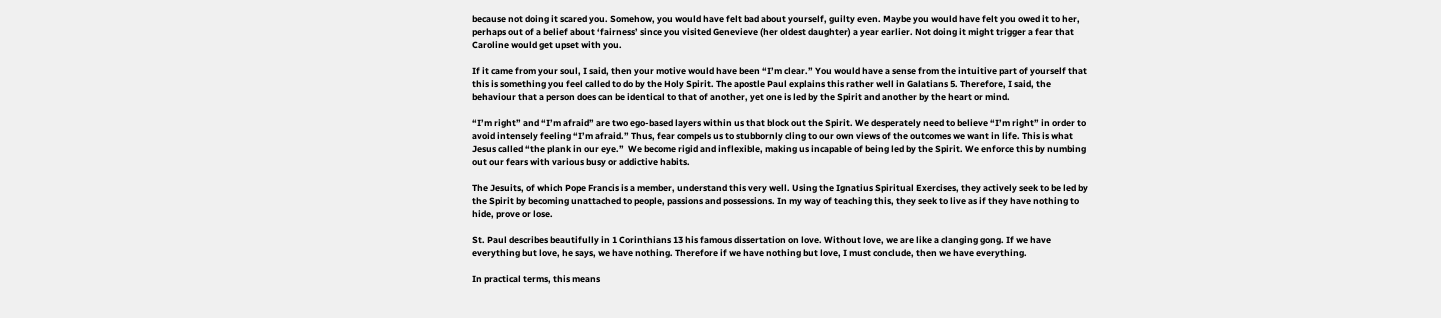because not doing it scared you. Somehow, you would have felt bad about yourself, guilty even. Maybe you would have felt you owed it to her, perhaps out of a belief about ‘fairness’ since you visited Genevieve (her oldest daughter) a year earlier. Not doing it might trigger a fear that Caroline would get upset with you.

If it came from your soul, I said, then your motive would have been “I’m clear.” You would have a sense from the intuitive part of yourself that this is something you feel called to do by the Holy Spirit. The apostle Paul explains this rather well in Galatians 5. Therefore, I said, the behaviour that a person does can be identical to that of another, yet one is led by the Spirit and another by the heart or mind.

“I’m right” and “I’m afraid” are two ego-based layers within us that block out the Spirit. We desperately need to believe “I’m right” in order to avoid intensely feeling “I’m afraid.” Thus, fear compels us to stubbornly cling to our own views of the outcomes we want in life. This is what Jesus called “the plank in our eye.”  We become rigid and inflexible, making us incapable of being led by the Spirit. We enforce this by numbing out our fears with various busy or addictive habits.

The Jesuits, of which Pope Francis is a member, understand this very well. Using the Ignatius Spiritual Exercises, they actively seek to be led by the Spirit by becoming unattached to people, passions and possessions. In my way of teaching this, they seek to live as if they have nothing to hide, prove or lose.

St. Paul describes beautifully in 1 Corinthians 13 his famous dissertation on love. Without love, we are like a clanging gong. If we have everything but love, he says, we have nothing. Therefore if we have nothing but love, I must conclude, then we have everything.

In practical terms, this means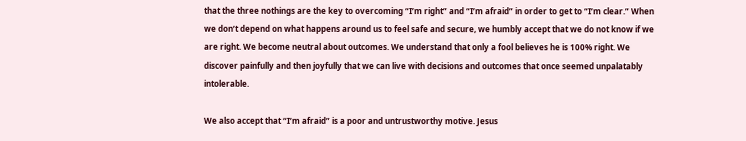that the three nothings are the key to overcoming “I’m right” and “I’m afraid” in order to get to “I’m clear.” When we don’t depend on what happens around us to feel safe and secure, we humbly accept that we do not know if we are right. We become neutral about outcomes. We understand that only a fool believes he is 100% right. We discover painfully and then joyfully that we can live with decisions and outcomes that once seemed unpalatably intolerable.

We also accept that “I’m afraid” is a poor and untrustworthy motive. Jesus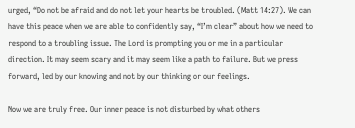urged, “Do not be afraid and do not let your hearts be troubled. (Matt 14:27). We can have this peace when we are able to confidently say, “I’m clear” about how we need to respond to a troubling issue. The Lord is prompting you or me in a particular direction. It may seem scary and it may seem like a path to failure. But we press forward, led by our knowing and not by our thinking or our feelings.

Now we are truly free. Our inner peace is not disturbed by what others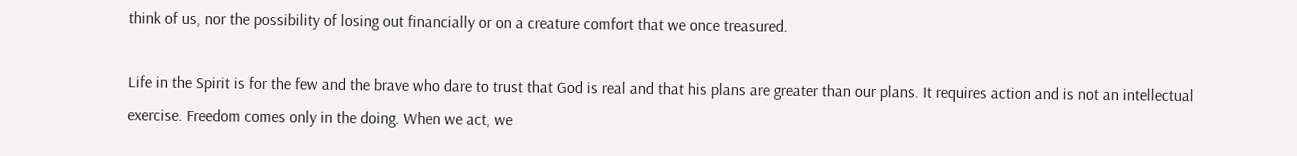think of us, nor the possibility of losing out financially or on a creature comfort that we once treasured.

Life in the Spirit is for the few and the brave who dare to trust that God is real and that his plans are greater than our plans. It requires action and is not an intellectual exercise. Freedom comes only in the doing. When we act, we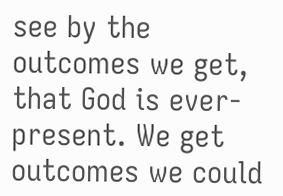see by the outcomes we get, that God is ever-present. We get outcomes we could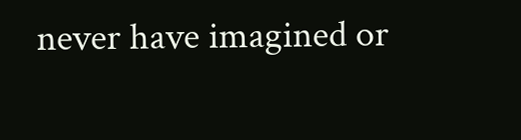never have imagined or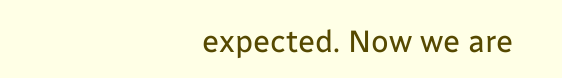expected. Now we are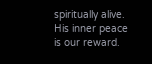spiritually alive. His inner peace is our reward.